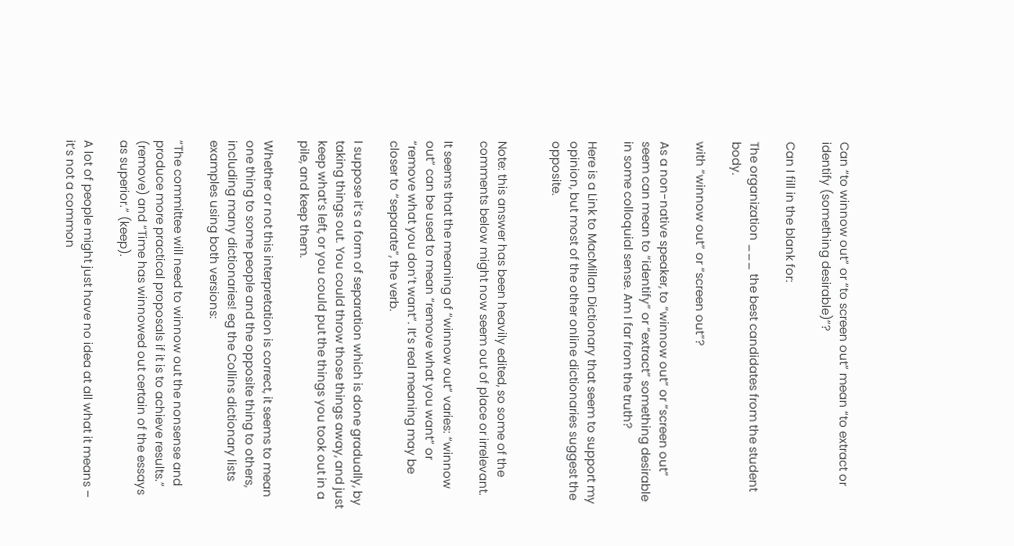Can “to winnow out” or “to screen out” mean “to extract or identify (something desirable)”?

Can I fill in the blank for:

The organization ___ the best candidates from the student body.

with “winnow out” or “screen out”?

As a non-native speaker, to “winnow out” or “screen out” seem can mean to “identify” or “extract” something desirable in some colloquial sense. Am I far from the truth?

Here is a Link to MacMillan Dictionary that seem to support my opinion, but most of the other online dictionaries suggest the opposite.


Note: this answer has been heavily edited, so some of the comments below might now seem out of place or irrelevant.

It seems that the meaning of “winnow out” varies: “winnow out” can be used to mean “remove what you want” or “remove what you don’t want”. It’s real meaning may be closer to “separate”, the verb.

I suppose it’s a form of separation which is done gradually, by taking things out. You could throw those things away, and just keep what’s left, or you could put the things you took out in a pile, and keep them.

Whether or not this interpretation is correct, it seems to mean one thing to some people and the opposite thing to others, including many dictionaries! eg the Collins dictionary lists examples using both versions:

“The committee will need to winnow out the nonsense and produce more practical proposals if it is to achieve results.” (remove) and “Time has winnowed out certain of the essays as superior.” (keep).

A lot of people might just have no idea at all what it means – it’s not a common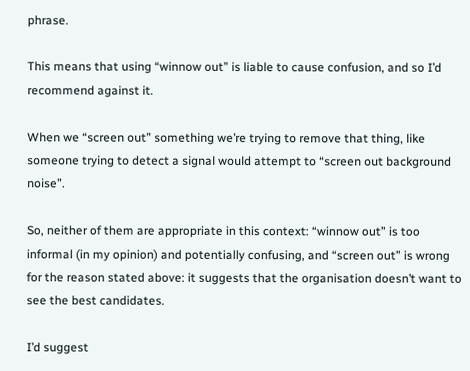phrase.

This means that using “winnow out” is liable to cause confusion, and so I’d recommend against it.

When we “screen out” something we’re trying to remove that thing, like someone trying to detect a signal would attempt to “screen out background noise”.

So, neither of them are appropriate in this context: “winnow out” is too informal (in my opinion) and potentially confusing, and “screen out” is wrong for the reason stated above: it suggests that the organisation doesn’t want to see the best candidates.

I’d suggest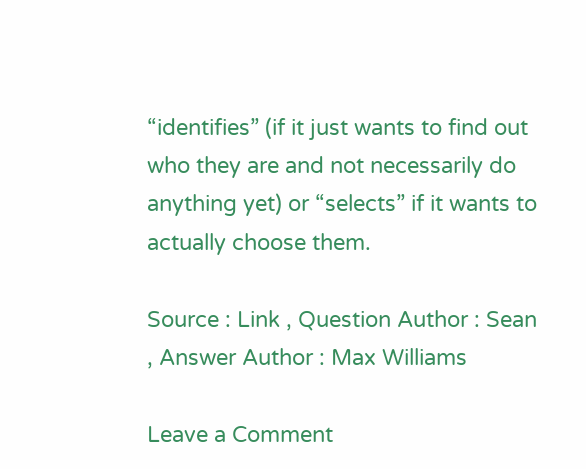“identifies” (if it just wants to find out who they are and not necessarily do anything yet) or “selects” if it wants to actually choose them.

Source : Link , Question Author : Sean , Answer Author : Max Williams

Leave a Comment